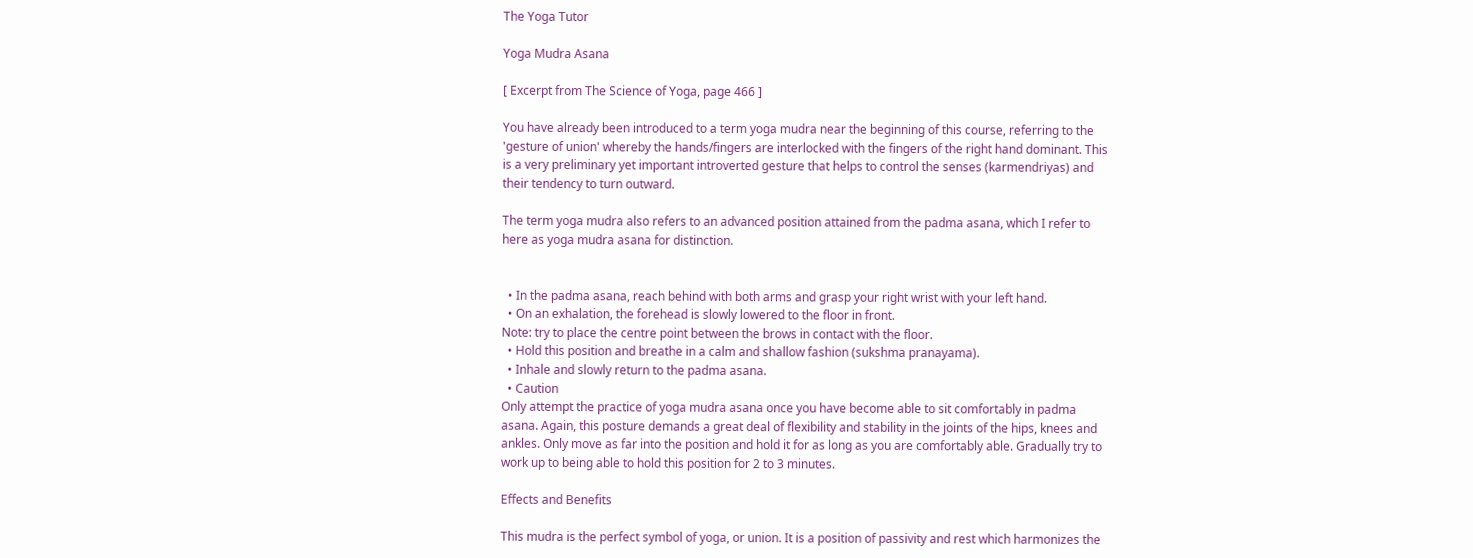The Yoga Tutor

Yoga Mudra Asana

[ Excerpt from The Science of Yoga, page 466 ]

You have already been introduced to a term yoga mudra near the beginning of this course, referring to the 'gesture of union' whereby the hands/fingers are interlocked with the fingers of the right hand dominant. This is a very preliminary yet important introverted gesture that helps to control the senses (karmendriyas) and their tendency to turn outward.

The term yoga mudra also refers to an advanced position attained from the padma asana, which I refer to here as yoga mudra asana for distinction.


  • In the padma asana, reach behind with both arms and grasp your right wrist with your left hand.
  • On an exhalation, the forehead is slowly lowered to the floor in front.
Note: try to place the centre point between the brows in contact with the floor.
  • Hold this position and breathe in a calm and shallow fashion (sukshma pranayama).
  • Inhale and slowly return to the padma asana.
  • Caution
Only attempt the practice of yoga mudra asana once you have become able to sit comfortably in padma asana. Again, this posture demands a great deal of flexibility and stability in the joints of the hips, knees and ankles. Only move as far into the position and hold it for as long as you are comfortably able. Gradually try to work up to being able to hold this position for 2 to 3 minutes.

Effects and Benefits

This mudra is the perfect symbol of yoga, or union. It is a position of passivity and rest which harmonizes the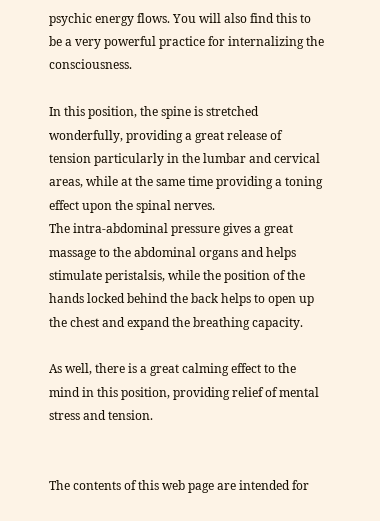psychic energy flows. You will also find this to be a very powerful practice for internalizing the consciousness.

In this position, the spine is stretched wonderfully, providing a great release of tension particularly in the lumbar and cervical areas, while at the same time providing a toning effect upon the spinal nerves.
The intra-abdominal pressure gives a great massage to the abdominal organs and helps stimulate peristalsis, while the position of the hands locked behind the back helps to open up the chest and expand the breathing capacity.

As well, there is a great calming effect to the mind in this position, providing relief of mental stress and tension.


The contents of this web page are intended for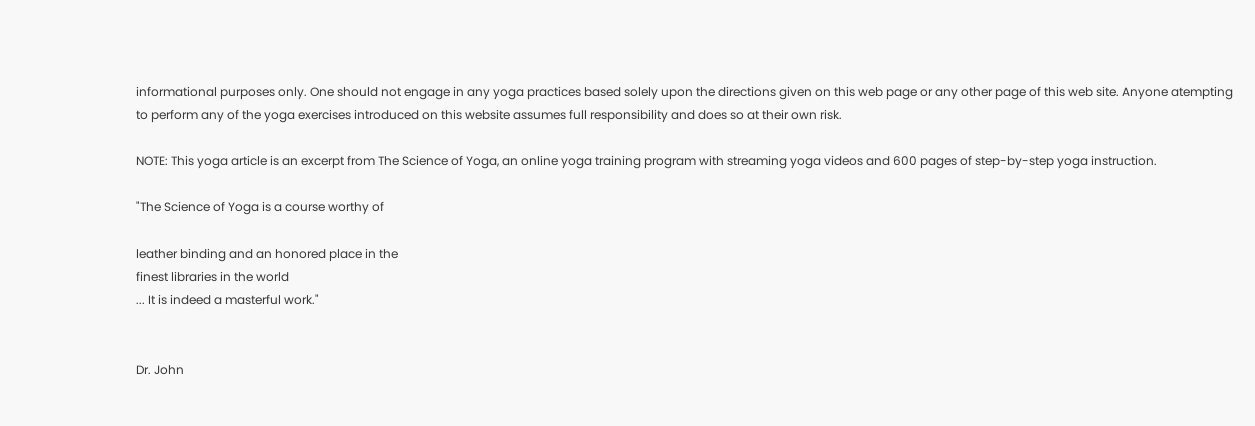informational purposes only. One should not engage in any yoga practices based solely upon the directions given on this web page or any other page of this web site. Anyone atempting to perform any of the yoga exercises introduced on this website assumes full responsibility and does so at their own risk.

NOTE: This yoga article is an excerpt from The Science of Yoga, an online yoga training program with streaming yoga videos and 600 pages of step-by-step yoga instruction.

"The Science of Yoga is a course worthy of

leather binding and an honored place in the
finest libraries in the world
... It is indeed a masterful work."


Dr. John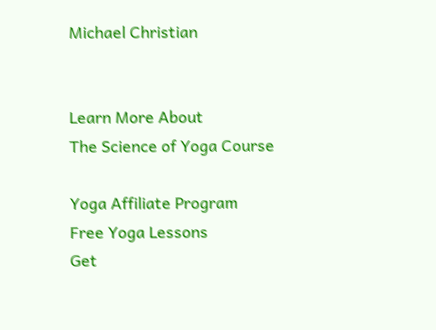Michael Christian


Learn More About
The Science of Yoga Course

Yoga Affiliate Program
Free Yoga Lessons
Get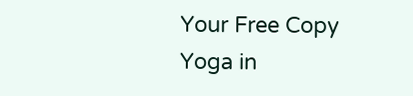Your Free Copy
Yoga in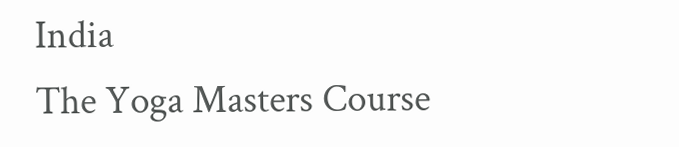India
The Yoga Masters Course